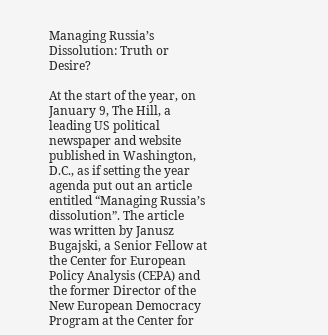Managing Russia’s Dissolution: Truth or Desire?

At the start of the year, on January 9, The Hill, a leading US political newspaper and website published in Washington, D.C., as if setting the year agenda put out an article entitled “Managing Russia’s dissolution”. The article was written by Janusz Bugajski, a Senior Fellow at the Center for European Policy Analysis (CEPA) and the former Director of the New European Democracy Program at the Center for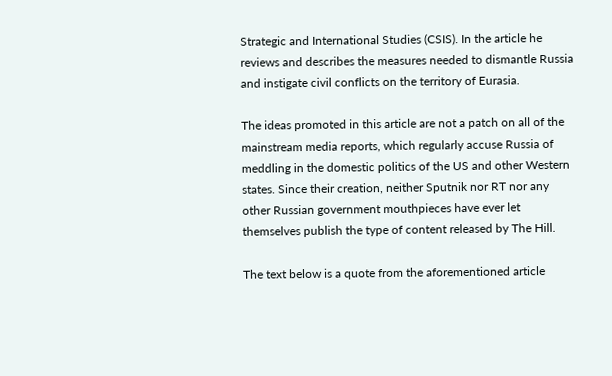Strategic and International Studies (CSIS). In the article he reviews and describes the measures needed to dismantle Russia and instigate civil conflicts on the territory of Eurasia.

The ideas promoted in this article are not a patch on all of the mainstream media reports, which regularly accuse Russia of meddling in the domestic politics of the US and other Western states. Since their creation, neither Sputnik nor RT nor any other Russian government mouthpieces have ever let themselves publish the type of content released by The Hill.

The text below is a quote from the aforementioned article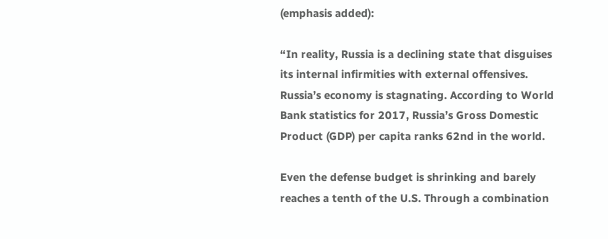(emphasis added):

“In reality, Russia is a declining state that disguises its internal infirmities with external offensives. Russia’s economy is stagnating. According to World Bank statistics for 2017, Russia’s Gross Domestic Product (GDP) per capita ranks 62nd in the world.

Even the defense budget is shrinking and barely reaches a tenth of the U.S. Through a combination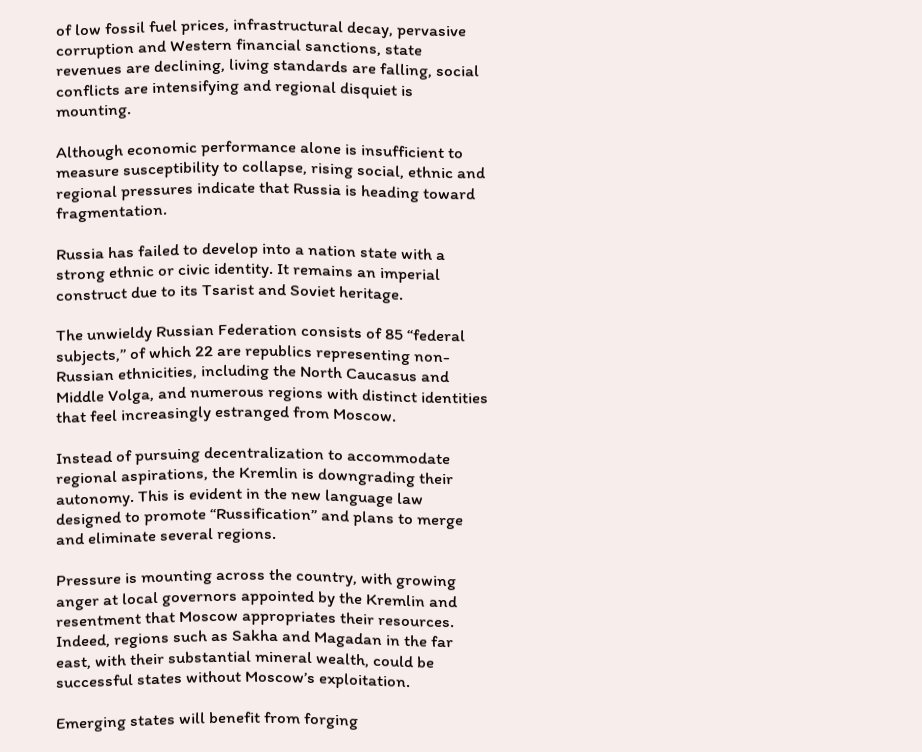of low fossil fuel prices, infrastructural decay, pervasive corruption and Western financial sanctions, state revenues are declining, living standards are falling, social conflicts are intensifying and regional disquiet is mounting.

Although economic performance alone is insufficient to measure susceptibility to collapse, rising social, ethnic and regional pressures indicate that Russia is heading toward fragmentation.

Russia has failed to develop into a nation state with a strong ethnic or civic identity. It remains an imperial construct due to its Tsarist and Soviet heritage.

The unwieldy Russian Federation consists of 85 “federal subjects,” of which 22 are republics representing non-Russian ethnicities, including the North Caucasus and Middle Volga, and numerous regions with distinct identities that feel increasingly estranged from Moscow.

Instead of pursuing decentralization to accommodate regional aspirations, the Kremlin is downgrading their autonomy. This is evident in the new language law designed to promote “Russification” and plans to merge and eliminate several regions.

Pressure is mounting across the country, with growing anger at local governors appointed by the Kremlin and resentment that Moscow appropriates their resources. Indeed, regions such as Sakha and Magadan in the far east, with their substantial mineral wealth, could be successful states without Moscow’s exploitation.

Emerging states will benefit from forging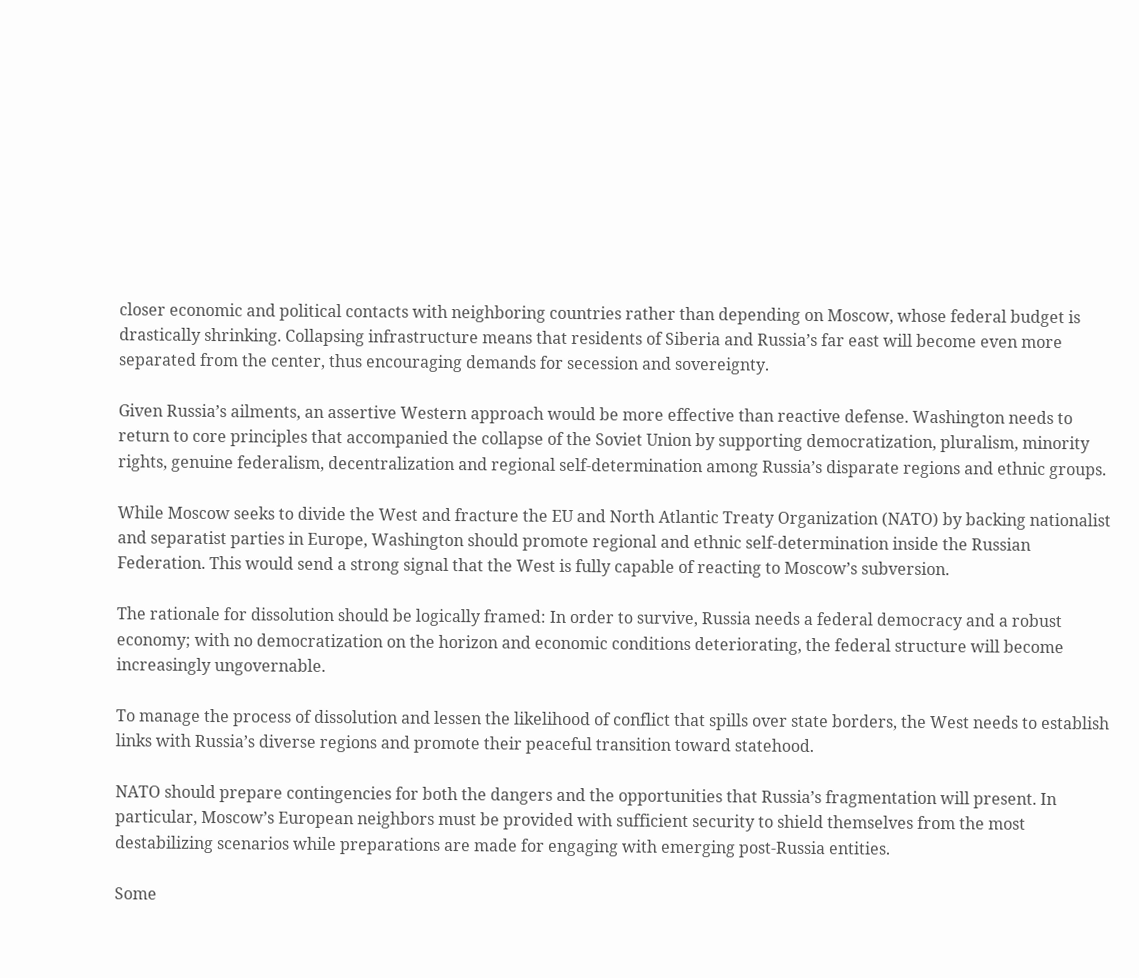closer economic and political contacts with neighboring countries rather than depending on Moscow, whose federal budget is drastically shrinking. Collapsing infrastructure means that residents of Siberia and Russia’s far east will become even more separated from the center, thus encouraging demands for secession and sovereignty.

Given Russia’s ailments, an assertive Western approach would be more effective than reactive defense. Washington needs to return to core principles that accompanied the collapse of the Soviet Union by supporting democratization, pluralism, minority rights, genuine federalism, decentralization and regional self-determination among Russia’s disparate regions and ethnic groups.

While Moscow seeks to divide the West and fracture the EU and North Atlantic Treaty Organization (NATO) by backing nationalist and separatist parties in Europe, Washington should promote regional and ethnic self-determination inside the Russian Federation. This would send a strong signal that the West is fully capable of reacting to Moscow’s subversion.

The rationale for dissolution should be logically framed: In order to survive, Russia needs a federal democracy and a robust economy; with no democratization on the horizon and economic conditions deteriorating, the federal structure will become increasingly ungovernable.

To manage the process of dissolution and lessen the likelihood of conflict that spills over state borders, the West needs to establish links with Russia’s diverse regions and promote their peaceful transition toward statehood.

NATO should prepare contingencies for both the dangers and the opportunities that Russia’s fragmentation will present. In particular, Moscow’s European neighbors must be provided with sufficient security to shield themselves from the most destabilizing scenarios while preparations are made for engaging with emerging post-Russia entities.

Some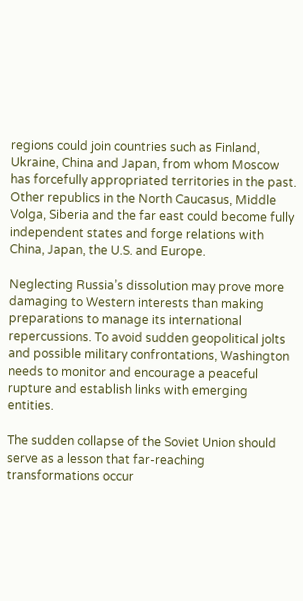regions could join countries such as Finland, Ukraine, China and Japan, from whom Moscow has forcefully appropriated territories in the past. Other republics in the North Caucasus, Middle Volga, Siberia and the far east could become fully independent states and forge relations with China, Japan, the U.S. and Europe.

Neglecting Russia’s dissolution may prove more damaging to Western interests than making preparations to manage its international repercussions. To avoid sudden geopolitical jolts and possible military confrontations, Washington needs to monitor and encourage a peaceful rupture and establish links with emerging entities.

The sudden collapse of the Soviet Union should serve as a lesson that far-reaching transformations occur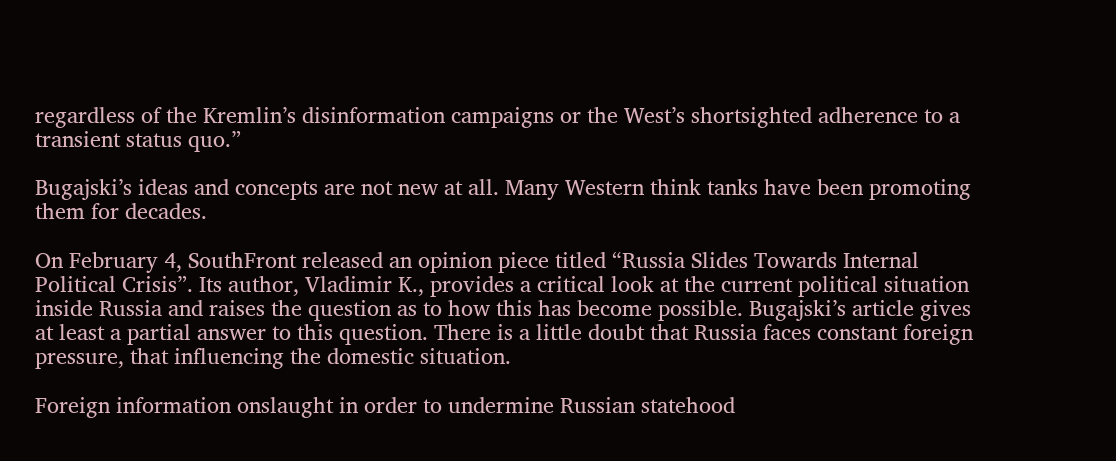regardless of the Kremlin’s disinformation campaigns or the West’s shortsighted adherence to a transient status quo.”

Bugajski’s ideas and concepts are not new at all. Many Western think tanks have been promoting them for decades.

On February 4, SouthFront released an opinion piece titled “Russia Slides Towards Internal Political Crisis”. Its author, Vladimir K., provides a critical look at the current political situation inside Russia and raises the question as to how this has become possible. Bugajski’s article gives at least a partial answer to this question. There is a little doubt that Russia faces constant foreign pressure, that influencing the domestic situation.

Foreign information onslaught in order to undermine Russian statehood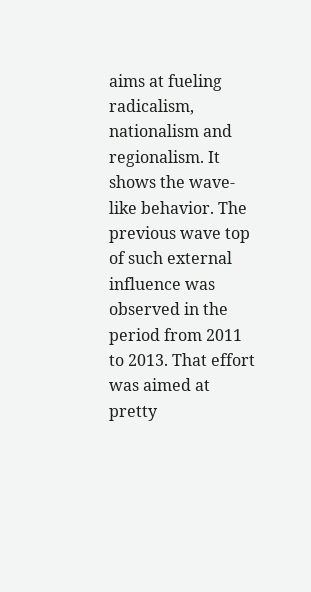aims at fueling radicalism, nationalism and regionalism. It shows the wave-like behavior. The previous wave top of such external influence was observed in the period from 2011 to 2013. That effort was aimed at pretty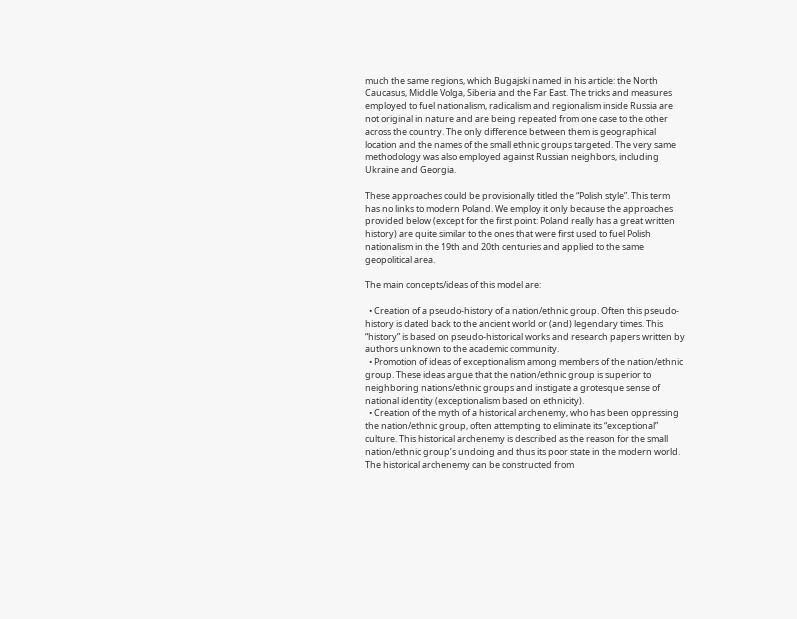much the same regions, which Bugajski named in his article: the North Caucasus, Middle Volga, Siberia and the Far East. The tricks and measures employed to fuel nationalism, radicalism and regionalism inside Russia are not original in nature and are being repeated from one case to the other across the country. The only difference between them is geographical location and the names of the small ethnic groups targeted. The very same methodology was also employed against Russian neighbors, including Ukraine and Georgia.

These approaches could be provisionally titled the “Polish style”. This term has no links to modern Poland. We employ it only because the approaches provided below (except for the first point: Poland really has a great written history) are quite similar to the ones that were first used to fuel Polish nationalism in the 19th and 20th centuries and applied to the same geopolitical area.

The main concepts/ideas of this model are:

  • Creation of a pseudo-history of a nation/ethnic group. Often this pseudo-history is dated back to the ancient world or (and) legendary times. This “history” is based on pseudo-historical works and research papers written by authors unknown to the academic community.
  • Promotion of ideas of exceptionalism among members of the nation/ethnic group. These ideas argue that the nation/ethnic group is superior to neighboring nations/ethnic groups and instigate a grotesque sense of national identity (exceptionalism based on ethnicity).
  • Creation of the myth of a historical archenemy, who has been oppressing the nation/ethnic group, often attempting to eliminate its “exceptional” culture. This historical archenemy is described as the reason for the small nation/ethnic group’s undoing and thus its poor state in the modern world. The historical archenemy can be constructed from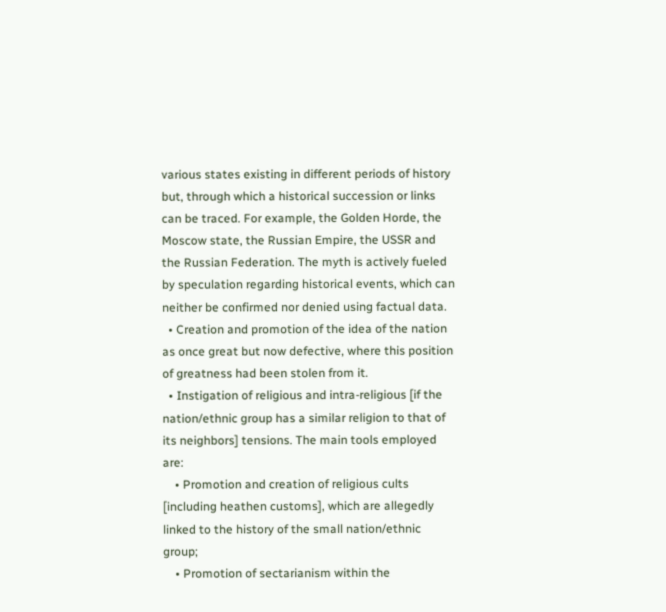various states existing in different periods of history but, through which a historical succession or links can be traced. For example, the Golden Horde, the Moscow state, the Russian Empire, the USSR and the Russian Federation. The myth is actively fueled by speculation regarding historical events, which can neither be confirmed nor denied using factual data.
  • Creation and promotion of the idea of the nation as once great but now defective, where this position of greatness had been stolen from it.
  • Instigation of religious and intra-religious [if the nation/ethnic group has a similar religion to that of its neighbors] tensions. The main tools employed are:
    • Promotion and creation of religious cults [including heathen customs], which are allegedly linked to the history of the small nation/ethnic group;
    • Promotion of sectarianism within the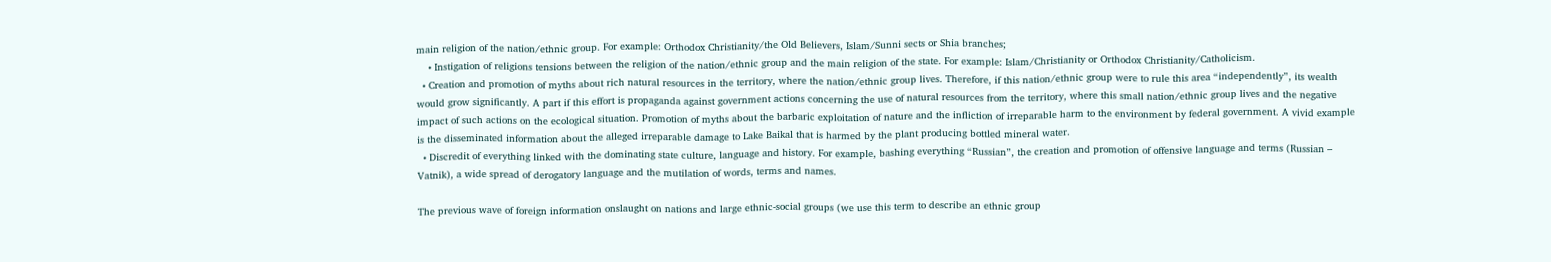main religion of the nation/ethnic group. For example: Orthodox Christianity/the Old Believers, Islam/Sunni sects or Shia branches;
    • Instigation of religions tensions between the religion of the nation/ethnic group and the main religion of the state. For example: Islam/Christianity or Orthodox Christianity/Catholicism.
  • Creation and promotion of myths about rich natural resources in the territory, where the nation/ethnic group lives. Therefore, if this nation/ethnic group were to rule this area “independently”, its wealth would grow significantly. A part if this effort is propaganda against government actions concerning the use of natural resources from the territory, where this small nation/ethnic group lives and the negative impact of such actions on the ecological situation. Promotion of myths about the barbaric exploitation of nature and the infliction of irreparable harm to the environment by federal government. A vivid example is the disseminated information about the alleged irreparable damage to Lake Baikal that is harmed by the plant producing bottled mineral water.
  • Discredit of everything linked with the dominating state culture, language and history. For example, bashing everything “Russian”, the creation and promotion of offensive language and terms (Russian – Vatnik), a wide spread of derogatory language and the mutilation of words, terms and names.

The previous wave of foreign information onslaught on nations and large ethnic-social groups (we use this term to describe an ethnic group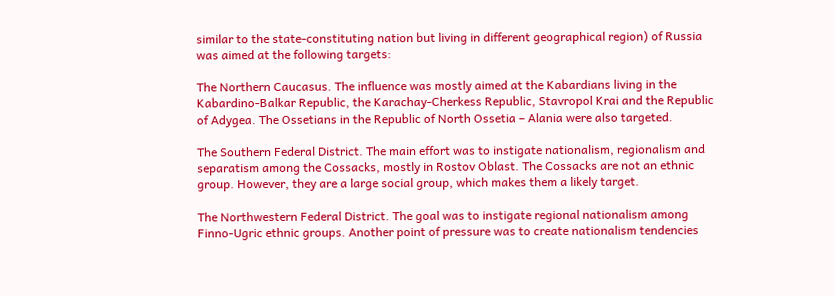similar to the state-constituting nation but living in different geographical region) of Russia was aimed at the following targets:

The Northern Caucasus. The influence was mostly aimed at the Kabardians living in the Kabardino-Balkar Republic, the Karachay-Cherkess Republic, Stavropol Krai and the Republic of Adygea. The Ossetians in the Republic of North Ossetia – Alania were also targeted.

The Southern Federal District. The main effort was to instigate nationalism, regionalism and separatism among the Cossacks, mostly in Rostov Oblast. The Cossacks are not an ethnic group. However, they are a large social group, which makes them a likely target.

The Northwestern Federal District. The goal was to instigate regional nationalism among Finno-Ugric ethnic groups. Another point of pressure was to create nationalism tendencies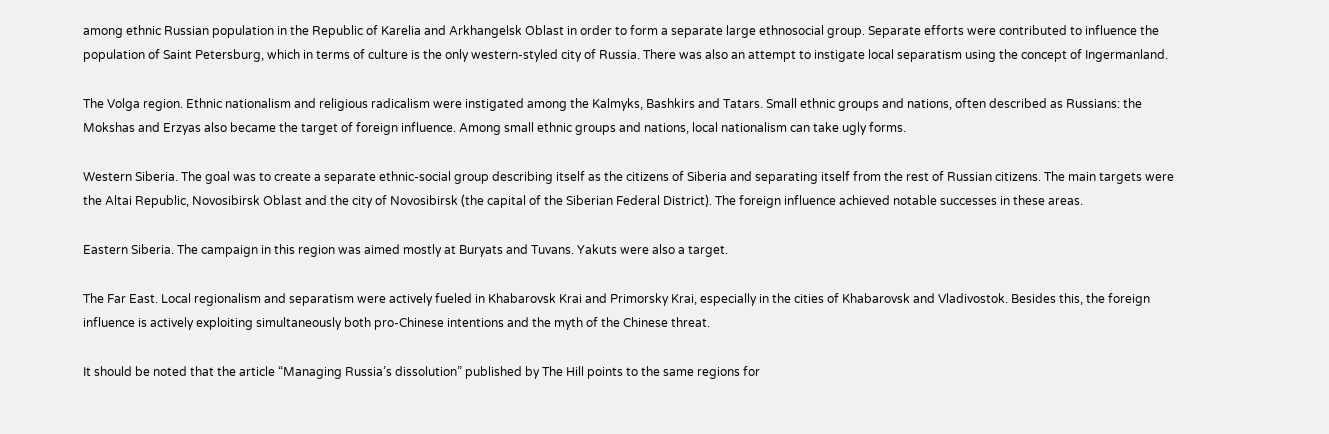among ethnic Russian population in the Republic of Karelia and Arkhangelsk Oblast in order to form a separate large ethnosocial group. Separate efforts were contributed to influence the population of Saint Petersburg, which in terms of culture is the only western-styled city of Russia. There was also an attempt to instigate local separatism using the concept of Ingermanland.

The Volga region. Ethnic nationalism and religious radicalism were instigated among the Kalmyks, Bashkirs and Tatars. Small ethnic groups and nations, often described as Russians: the Mokshas and Erzyas also became the target of foreign influence. Among small ethnic groups and nations, local nationalism can take ugly forms.

Western Siberia. The goal was to create a separate ethnic-social group describing itself as the citizens of Siberia and separating itself from the rest of Russian citizens. The main targets were the Altai Republic, Novosibirsk Oblast and the city of Novosibirsk (the capital of the Siberian Federal District). The foreign influence achieved notable successes in these areas.

Eastern Siberia. The campaign in this region was aimed mostly at Buryats and Tuvans. Yakuts were also a target.

The Far East. Local regionalism and separatism were actively fueled in Khabarovsk Krai and Primorsky Krai, especially in the cities of Khabarovsk and Vladivostok. Besides this, the foreign influence is actively exploiting simultaneously both pro-Chinese intentions and the myth of the Chinese threat.

It should be noted that the article “Managing Russia’s dissolution” published by The Hill points to the same regions for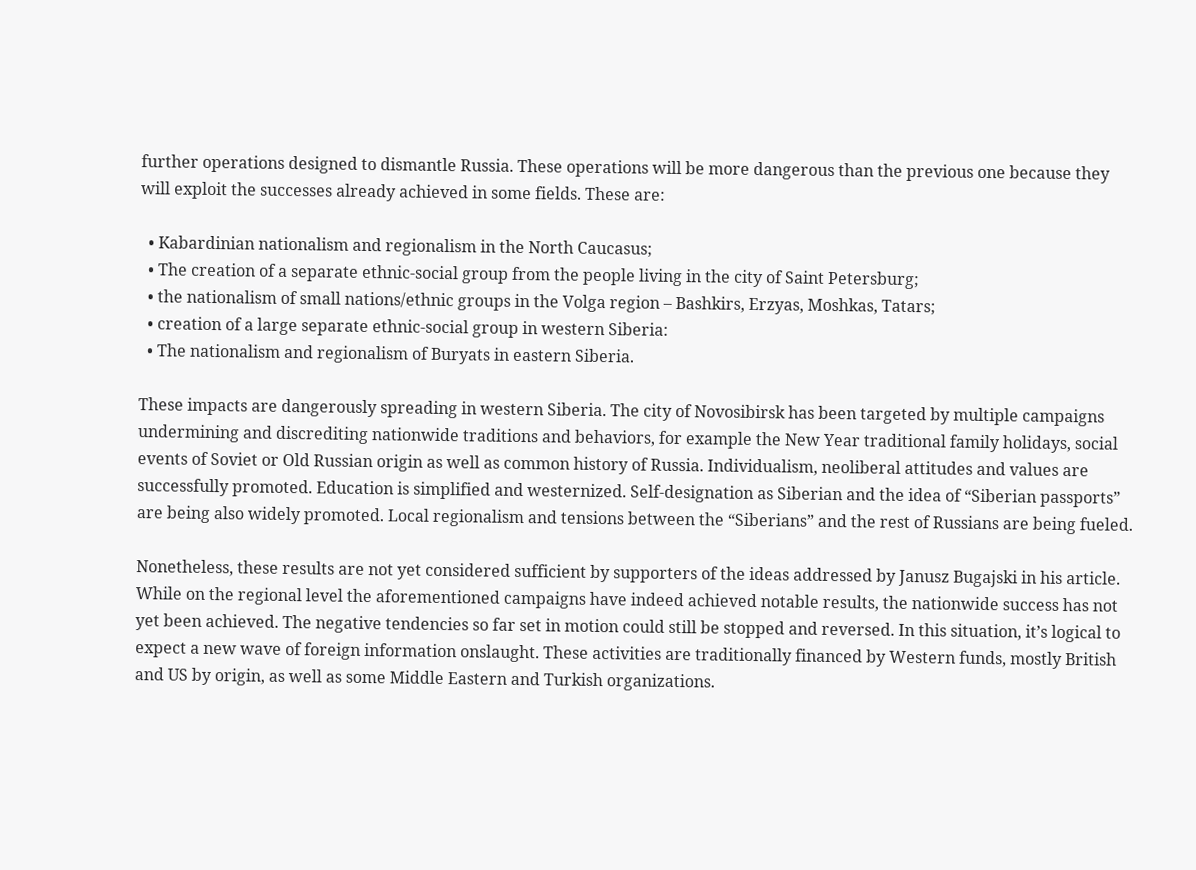further operations designed to dismantle Russia. These operations will be more dangerous than the previous one because they will exploit the successes already achieved in some fields. These are:

  • Kabardinian nationalism and regionalism in the North Caucasus;
  • The creation of a separate ethnic-social group from the people living in the city of Saint Petersburg;
  • the nationalism of small nations/ethnic groups in the Volga region – Bashkirs, Erzyas, Moshkas, Tatars;
  • creation of a large separate ethnic-social group in western Siberia:
  • The nationalism and regionalism of Buryats in eastern Siberia.

These impacts are dangerously spreading in western Siberia. The city of Novosibirsk has been targeted by multiple campaigns undermining and discrediting nationwide traditions and behaviors, for example the New Year traditional family holidays, social events of Soviet or Old Russian origin as well as common history of Russia. Individualism, neoliberal attitudes and values are successfully promoted. Education is simplified and westernized. Self-designation as Siberian and the idea of “Siberian passports” are being also widely promoted. Local regionalism and tensions between the “Siberians” and the rest of Russians are being fueled.

Nonetheless, these results are not yet considered sufficient by supporters of the ideas addressed by Janusz Bugajski in his article. While on the regional level the aforementioned campaigns have indeed achieved notable results, the nationwide success has not yet been achieved. The negative tendencies so far set in motion could still be stopped and reversed. In this situation, it’s logical to expect a new wave of foreign information onslaught. These activities are traditionally financed by Western funds, mostly British and US by origin, as well as some Middle Eastern and Turkish organizations.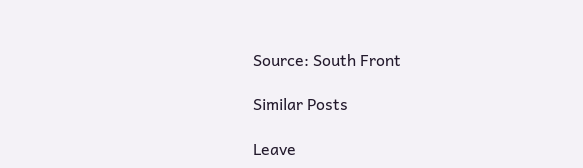Source: South Front

Similar Posts

Leave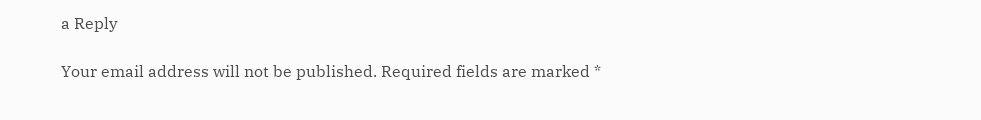a Reply

Your email address will not be published. Required fields are marked *